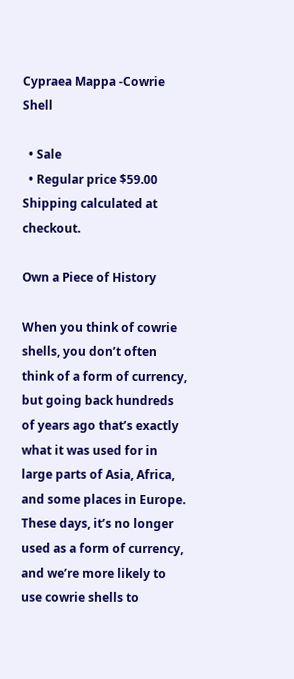Cypraea Mappa -Cowrie Shell

  • Sale
  • Regular price $59.00
Shipping calculated at checkout.

Own a Piece of History

When you think of cowrie shells, you don’t often think of a form of currency, but going back hundreds of years ago that’s exactly what it was used for in large parts of Asia, Africa, and some places in Europe. These days, it’s no longer used as a form of currency, and we’re more likely to use cowrie shells to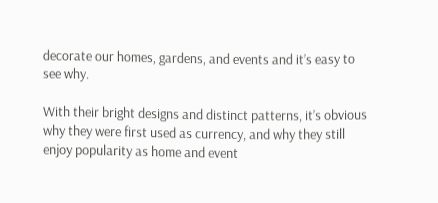decorate our homes, gardens, and events and it’s easy to see why.

With their bright designs and distinct patterns, it’s obvious why they were first used as currency, and why they still enjoy popularity as home and event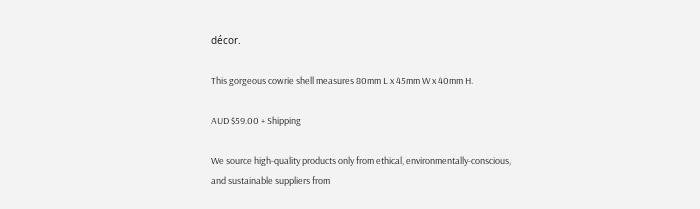décor.

This gorgeous cowrie shell measures 80mm L x 45mm W x 40mm H.

AUD $59.00 + Shipping

We source high-quality products only from ethical, environmentally-conscious, and sustainable suppliers from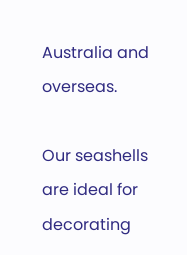Australia and overseas.

Our seashells are ideal for decorating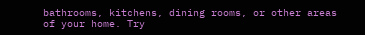bathrooms, kitchens, dining rooms, or other areas of your home. Try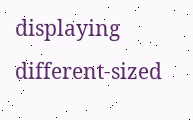displaying different-sized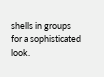shells in groups for a sophisticated look.